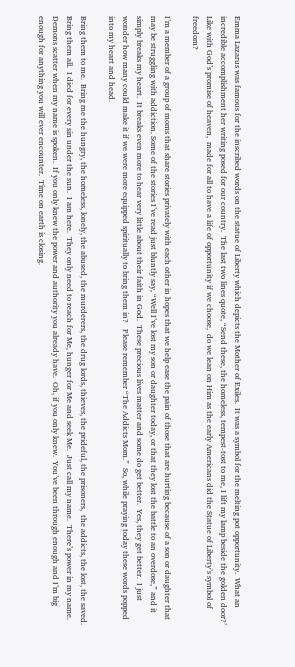Emma Lazarus was famous for the inscribed words on the statue of Liberty which depicts the Mother of Exiles.  It was a symbol for the melting pot opportunity.  What an incredible accomplishment her writing posed for our country.  The last two lines quote, “Send these, the homeless, tempest-tost to me, I lift my lamp beside the golden door?’  Like with God’s promise of heaven,  made for all to have a life of opportunity if we choose,  do we lean on Him as the early Americans did the Statue of Liberty’s symbol of freedom?

I’m a member of a group of moms that share stories privately with each other in hopes that we help ease the pain of those that are hurting because of a son or daughter that may be struggling with addiction. Some of the stories I’ve read just bluntly say, “Well I’ve lost my son or daughter today, or that they lost the battle to an overdose,” and it simply breaks my heart.  It breaks even more to hear very little about their faith in God.  These precious lives matter and some do get better.  Yes, they get better.  I just wonder how many could make it if we were more equipped spiritually to bring them in?   Please remember “The Addicts Mom.”  So, while praying today these words popped into my heart and head.

Bring them to me.  Bring me the hungry, the homeless, lonely, the abused, the murderers, the drug lords, thieves, the prideful, the prisoners,  the addicts, the lost, the saved.  Bring them all.  I died for every sin under the sun.  I am here.  They only need to reach for Me, hunger for Me and seek Me.  Just call my name.  There’s power in my name.  Demons scatter when my name is spoken.  If you only knew the power and authority you already have.  Oh, if you only knew.  You’ve been through enough and I’m big enough for anything you will ever encounter.  Time on earth is closing.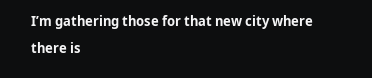I’m gathering those for that new city where there is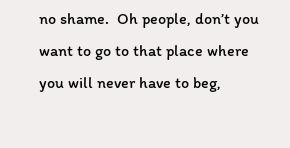no shame.  Oh people, don’t you want to go to that place where you will never have to beg,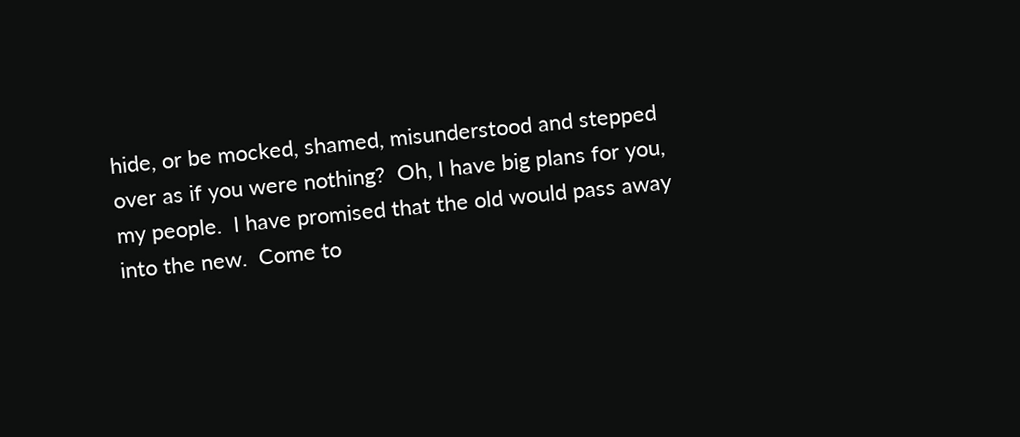hide, or be mocked, shamed, misunderstood and stepped over as if you were nothing?  Oh, I have big plans for you, my people.  I have promised that the old would pass away into the new.  Come to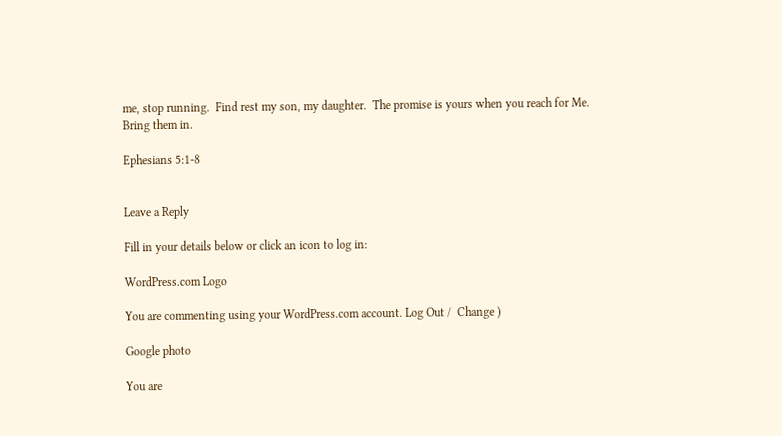me, stop running.  Find rest my son, my daughter.  The promise is yours when you reach for Me.  Bring them in.

Ephesians 5:1-8


Leave a Reply

Fill in your details below or click an icon to log in:

WordPress.com Logo

You are commenting using your WordPress.com account. Log Out /  Change )

Google photo

You are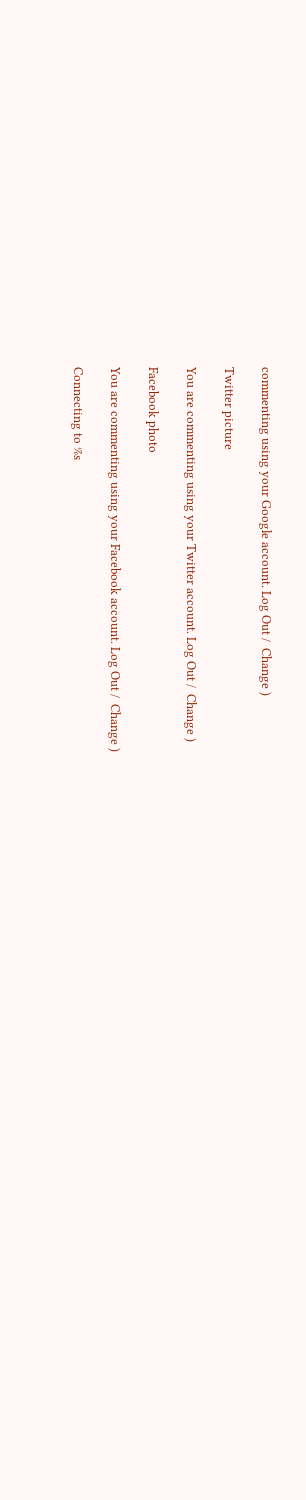commenting using your Google account. Log Out /  Change )

Twitter picture

You are commenting using your Twitter account. Log Out /  Change )

Facebook photo

You are commenting using your Facebook account. Log Out /  Change )

Connecting to %s